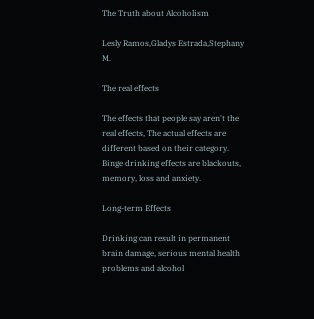The Truth about Alcoholism

Lesly Ramos,Gladys Estrada,Stephany M.

The real effects

The effects that people say aren't the real effects, The actual effects are different based on their category. Binge drinking effects are blackouts, memory, loss and anxiety.

Long-term Effects

Drinking can result in permanent brain damage, serious mental health problems and alcohol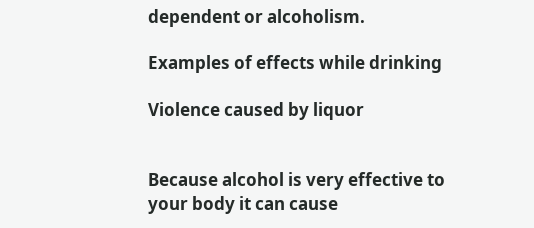dependent or alcoholism.

Examples of effects while drinking

Violence caused by liquor


Because alcohol is very effective to your body it can cause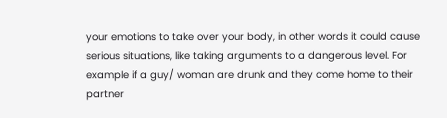your emotions to take over your body, in other words it could cause serious situations, like taking arguments to a dangerous level. For example if a guy/ woman are drunk and they come home to their partner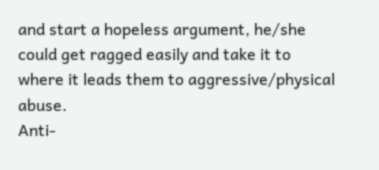and start a hopeless argument, he/she could get ragged easily and take it to where it leads them to aggressive/physical abuse.
Anti-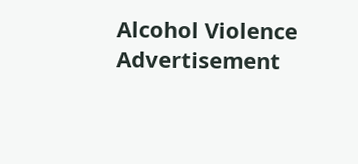Alcohol Violence Advertisement